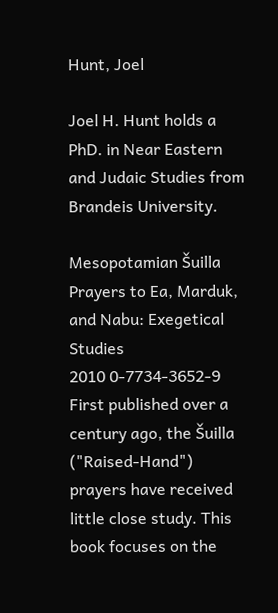Hunt, Joel

Joel H. Hunt holds a PhD. in Near Eastern and Judaic Studies from Brandeis University.

Mesopotamian Šuilla Prayers to Ea, Marduk, and Nabu: Exegetical Studies
2010 0-7734-3652-9
First published over a century ago, the Šuilla ("Raised-Hand") prayers have received little close study. This book focuses on the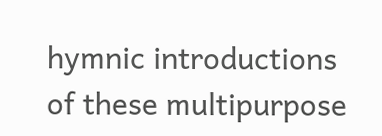hymnic introductions of these multipurpose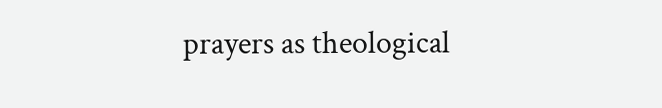prayers as theological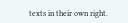texts in their own right.